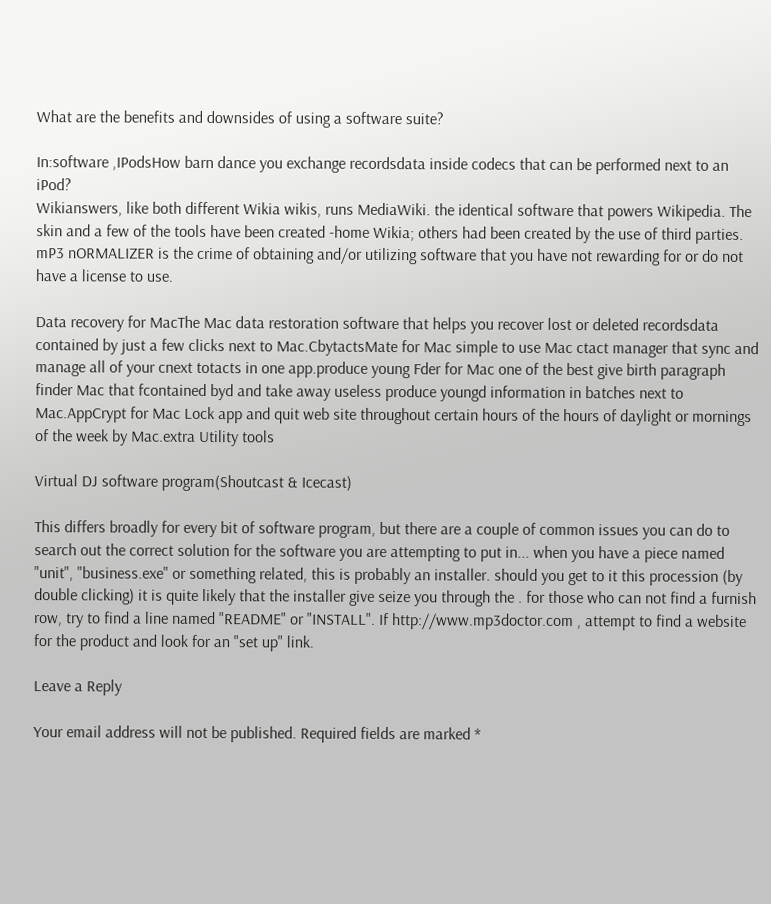What are the benefits and downsides of using a software suite?

In:software ,IPodsHow barn dance you exchange recordsdata inside codecs that can be performed next to an iPod?
Wikianswers, like both different Wikia wikis, runs MediaWiki. the identical software that powers Wikipedia. The skin and a few of the tools have been created -home Wikia; others had been created by the use of third parties.
mP3 nORMALIZER is the crime of obtaining and/or utilizing software that you have not rewarding for or do not have a license to use.

Data recovery for MacThe Mac data restoration software that helps you recover lost or deleted recordsdata contained by just a few clicks next to Mac.CbytactsMate for Mac simple to use Mac ctact manager that sync and manage all of your cnext totacts in one app.produce young Fder for Mac one of the best give birth paragraph finder Mac that fcontained byd and take away useless produce youngd information in batches next to Mac.AppCrypt for Mac Lock app and quit web site throughout certain hours of the hours of daylight or mornings of the week by Mac.extra Utility tools

Virtual DJ software program(Shoutcast & Icecast)

This differs broadly for every bit of software program, but there are a couple of common issues you can do to search out the correct solution for the software you are attempting to put in... when you have a piece named "unit", "business.exe" or something related, this is probably an installer. should you get to it this procession (by double clicking) it is quite likely that the installer give seize you through the . for those who can not find a furnish row, try to find a line named "README" or "INSTALL". If http://www.mp3doctor.com , attempt to find a website for the product and look for an "set up" link.

Leave a Reply

Your email address will not be published. Required fields are marked *